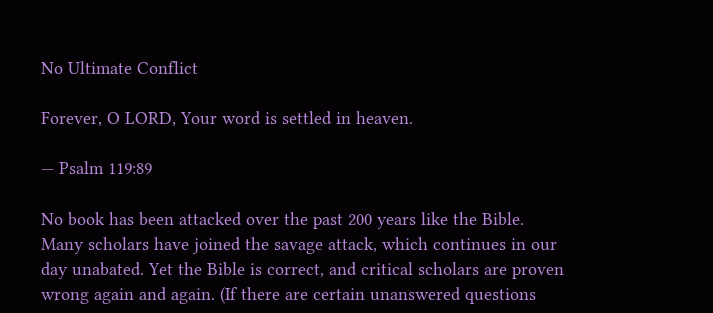No Ultimate Conflict

Forever, O LORD, Your word is settled in heaven.

— Psalm 119:89

No book has been attacked over the past 200 years like the Bible. Many scholars have joined the savage attack, which continues in our day unabated. Yet the Bible is correct, and critical scholars are proven wrong again and again. (If there are certain unanswered questions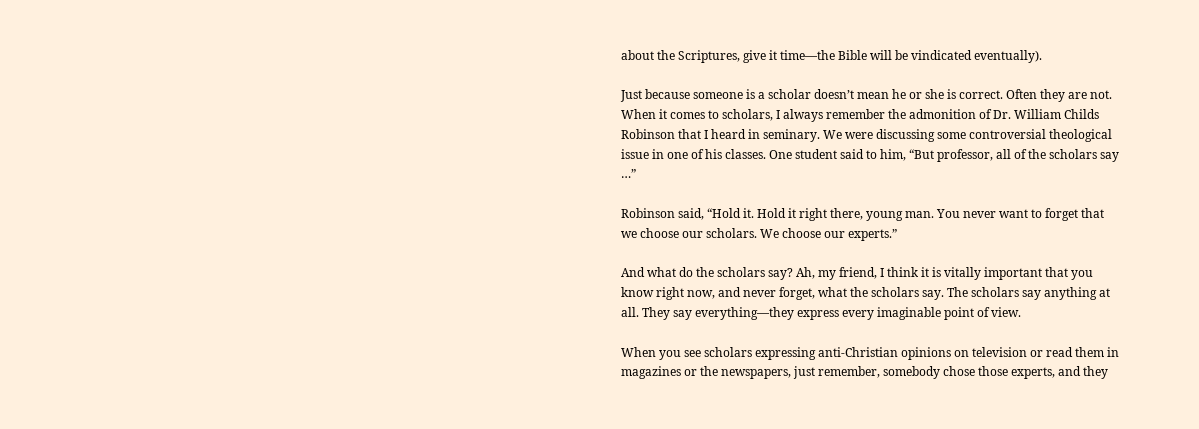about the Scriptures, give it time—the Bible will be vindicated eventually).

Just because someone is a scholar doesn’t mean he or she is correct. Often they are not. When it comes to scholars, I always remember the admonition of Dr. William Childs Robinson that I heard in seminary. We were discussing some controversial theological issue in one of his classes. One student said to him, “But professor, all of the scholars say …”

Robinson said, “Hold it. Hold it right there, young man. You never want to forget that we choose our scholars. We choose our experts.”

And what do the scholars say? Ah, my friend, I think it is vitally important that you know right now, and never forget, what the scholars say. The scholars say anything at all. They say everything—they express every imaginable point of view.

When you see scholars expressing anti-Christian opinions on television or read them in magazines or the newspapers, just remember, somebody chose those experts, and they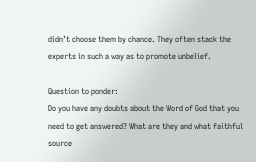didn’t choose them by chance. They often stack the experts in such a way as to promote unbelief.

Question to ponder:
Do you have any doubts about the Word of God that you need to get answered? What are they and what faithful source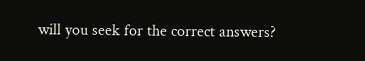will you seek for the correct answers?